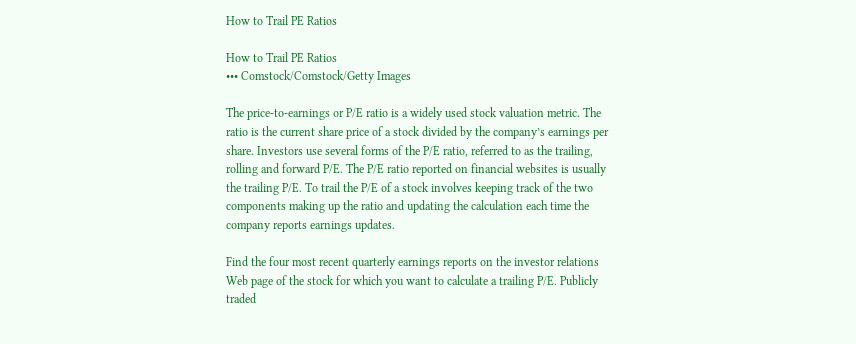How to Trail PE Ratios

How to Trail PE Ratios
••• Comstock/Comstock/Getty Images

The price-to-earnings or P/E ratio is a widely used stock valuation metric. The ratio is the current share price of a stock divided by the company’s earnings per share. Investors use several forms of the P/E ratio, referred to as the trailing, rolling and forward P/E. The P/E ratio reported on financial websites is usually the trailing P/E. To trail the P/E of a stock involves keeping track of the two components making up the ratio and updating the calculation each time the company reports earnings updates.

Find the four most recent quarterly earnings reports on the investor relations Web page of the stock for which you want to calculate a trailing P/E. Publicly traded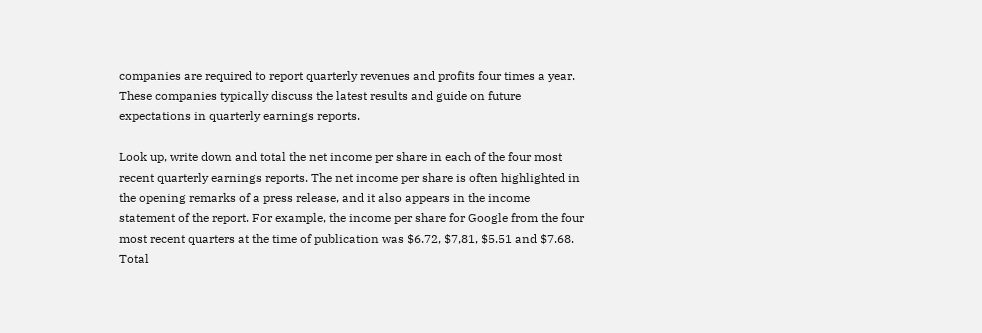companies are required to report quarterly revenues and profits four times a year. These companies typically discuss the latest results and guide on future expectations in quarterly earnings reports.

Look up, write down and total the net income per share in each of the four most recent quarterly earnings reports. The net income per share is often highlighted in the opening remarks of a press release, and it also appears in the income statement of the report. For example, the income per share for Google from the four most recent quarters at the time of publication was $6.72, $7,81, $5.51 and $7.68. Total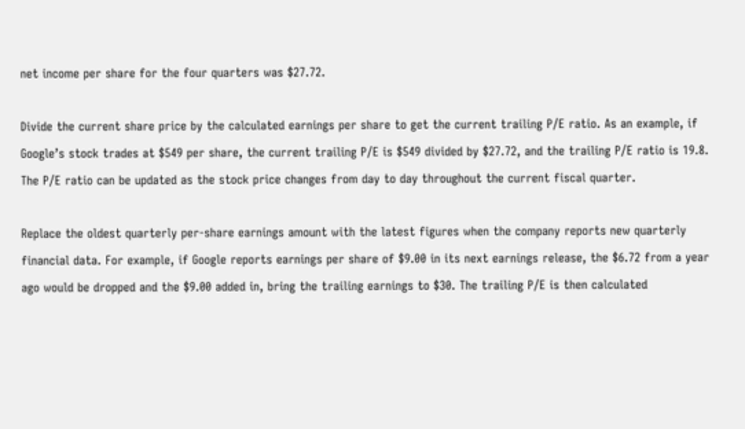net income per share for the four quarters was $27.72.

Divide the current share price by the calculated earnings per share to get the current trailing P/E ratio. As an example, if Google’s stock trades at $549 per share, the current trailing P/E is $549 divided by $27.72, and the trailing P/E ratio is 19.8. The P/E ratio can be updated as the stock price changes from day to day throughout the current fiscal quarter.

Replace the oldest quarterly per-share earnings amount with the latest figures when the company reports new quarterly financial data. For example, if Google reports earnings per share of $9.00 in its next earnings release, the $6.72 from a year ago would be dropped and the $9.00 added in, bring the trailing earnings to $30. The trailing P/E is then calculated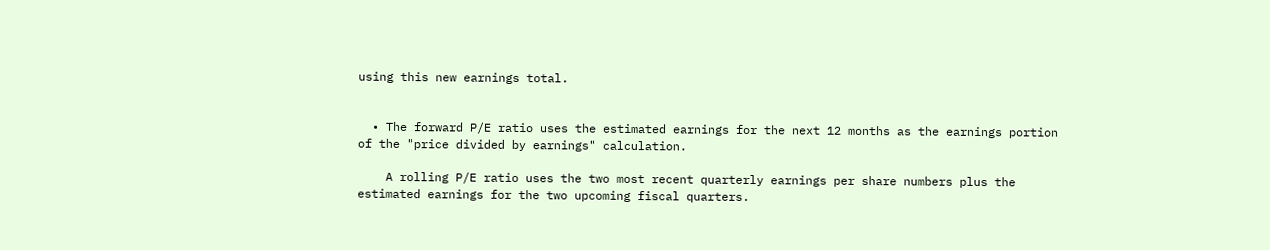using this new earnings total.


  • The forward P/E ratio uses the estimated earnings for the next 12 months as the earnings portion of the "price divided by earnings" calculation.

    A rolling P/E ratio uses the two most recent quarterly earnings per share numbers plus the estimated earnings for the two upcoming fiscal quarters.